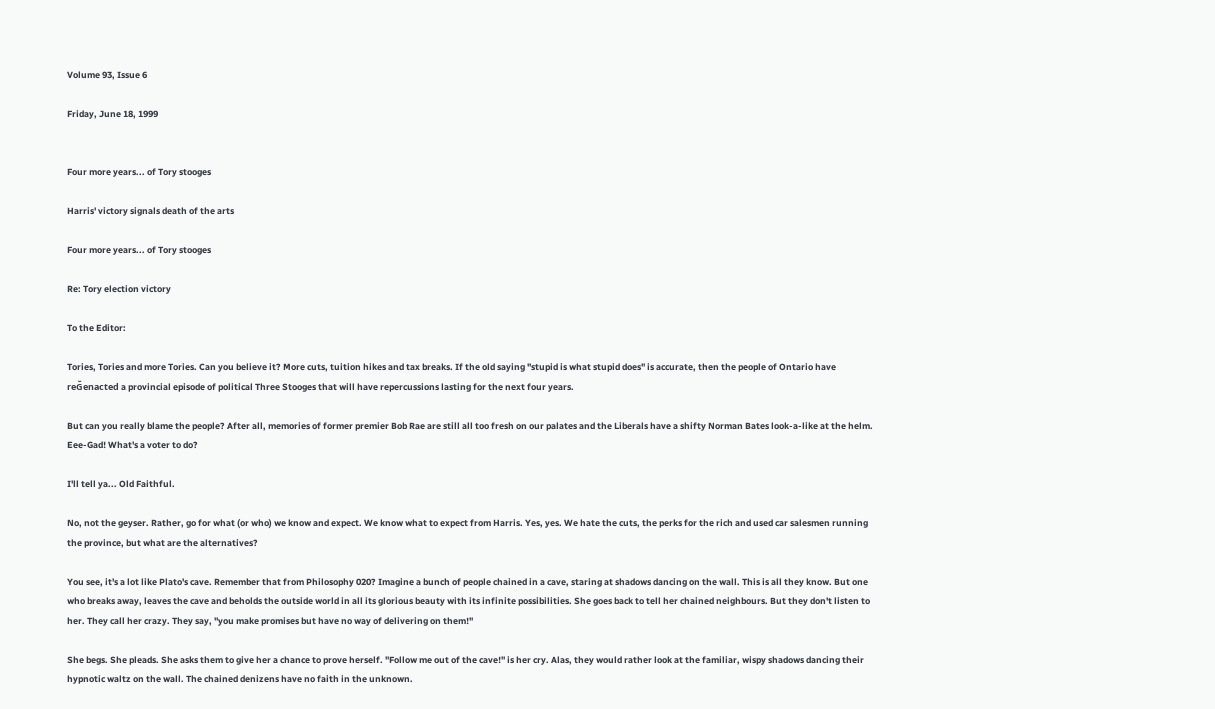Volume 93, Issue 6

Friday, June 18, 1999


Four more years... of Tory stooges

Harris' victory signals death of the arts

Four more years... of Tory stooges

Re: Tory election victory

To the Editor:

Tories, Tories and more Tories. Can you believe it? More cuts, tuition hikes and tax breaks. If the old saying "stupid is what stupid does" is accurate, then the people of Ontario have reĞenacted a provincial episode of political Three Stooges that will have repercussions lasting for the next four years.

But can you really blame the people? After all, memories of former premier Bob Rae are still all too fresh on our palates and the Liberals have a shifty Norman Bates look-a-like at the helm. Eee-Gad! What's a voter to do?

I'll tell ya... Old Faithful.

No, not the geyser. Rather, go for what (or who) we know and expect. We know what to expect from Harris. Yes, yes. We hate the cuts, the perks for the rich and used car salesmen running the province, but what are the alternatives?

You see, it's a lot like Plato's cave. Remember that from Philosophy 020? Imagine a bunch of people chained in a cave, staring at shadows dancing on the wall. This is all they know. But one who breaks away, leaves the cave and beholds the outside world in all its glorious beauty with its infinite possibilities. She goes back to tell her chained neighbours. But they don't listen to her. They call her crazy. They say, "you make promises but have no way of delivering on them!"

She begs. She pleads. She asks them to give her a chance to prove herself. "Follow me out of the cave!" is her cry. Alas, they would rather look at the familiar, wispy shadows dancing their hypnotic waltz on the wall. The chained denizens have no faith in the unknown.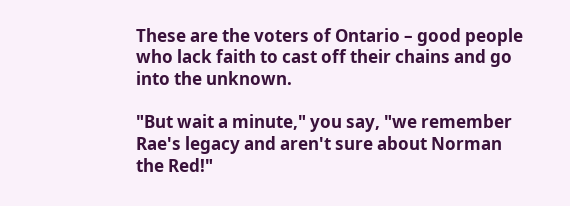These are the voters of Ontario – good people who lack faith to cast off their chains and go into the unknown.

"But wait a minute," you say, "we remember Rae's legacy and aren't sure about Norman the Red!"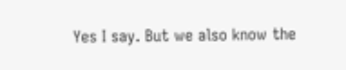Yes I say. But we also know the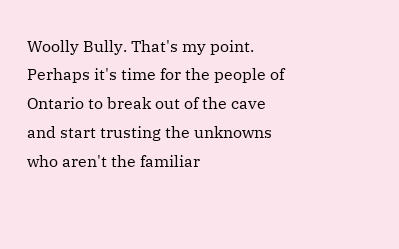Woolly Bully. That's my point. Perhaps it's time for the people of Ontario to break out of the cave and start trusting the unknowns who aren't the familiar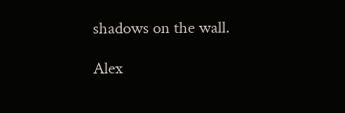shadows on the wall.

Alex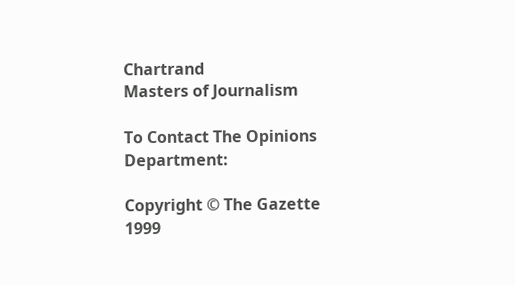Chartrand
Masters of Journalism

To Contact The Opinions Department:

Copyright © The Gazette 1999